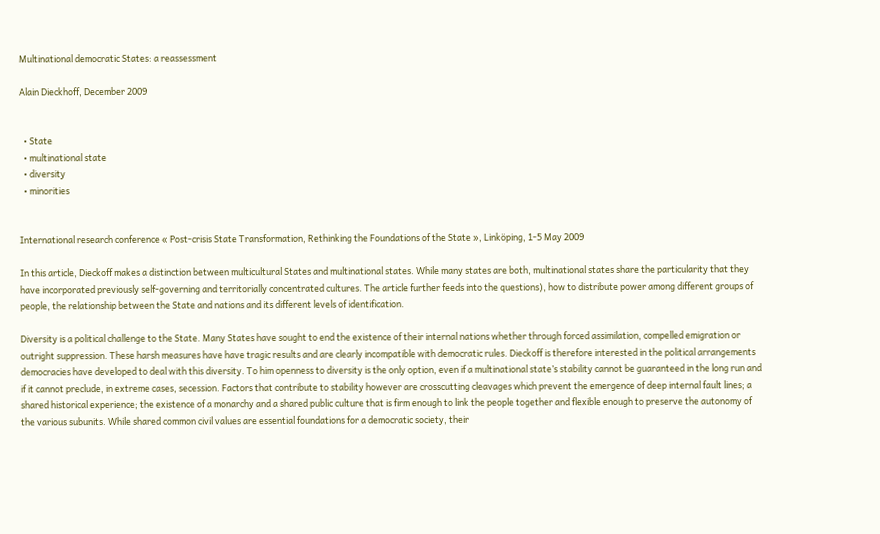Multinational democratic States: a reassessment

Alain Dieckhoff, December 2009


  • State
  • multinational state
  • diversity
  • minorities


International research conference « Post-crisis State Transformation, Rethinking the Foundations of the State », Linköping, 1-5 May 2009

In this article, Dieckoff makes a distinction between multicultural States and multinational states. While many states are both, multinational states share the particularity that they have incorporated previously self-governing and territorially concentrated cultures. The article further feeds into the questions), how to distribute power among different groups of people, the relationship between the State and nations and its different levels of identification.

Diversity is a political challenge to the State. Many States have sought to end the existence of their internal nations whether through forced assimilation, compelled emigration or outright suppression. These harsh measures have have tragic results and are clearly incompatible with democratic rules. Dieckoff is therefore interested in the political arrangements democracies have developed to deal with this diversity. To him openness to diversity is the only option, even if a multinational state’s stability cannot be guaranteed in the long run and if it cannot preclude, in extreme cases, secession. Factors that contribute to stability however are crosscutting cleavages which prevent the emergence of deep internal fault lines; a shared historical experience; the existence of a monarchy and a shared public culture that is firm enough to link the people together and flexible enough to preserve the autonomy of the various subunits. While shared common civil values are essential foundations for a democratic society, their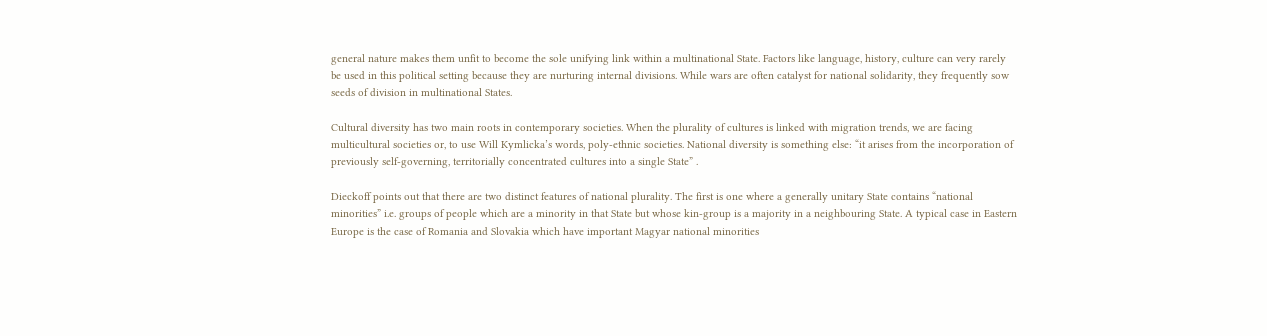general nature makes them unfit to become the sole unifying link within a multinational State. Factors like language, history, culture can very rarely be used in this political setting because they are nurturing internal divisions. While wars are often catalyst for national solidarity, they frequently sow seeds of division in multinational States.

Cultural diversity has two main roots in contemporary societies. When the plurality of cultures is linked with migration trends, we are facing multicultural societies or, to use Will Kymlicka’s words, poly-ethnic societies. National diversity is something else: “it arises from the incorporation of previously self-governing, territorially concentrated cultures into a single State” .

Dieckoff points out that there are two distinct features of national plurality. The first is one where a generally unitary State contains “national minorities” i.e. groups of people which are a minority in that State but whose kin-group is a majority in a neighbouring State. A typical case in Eastern Europe is the case of Romania and Slovakia which have important Magyar national minorities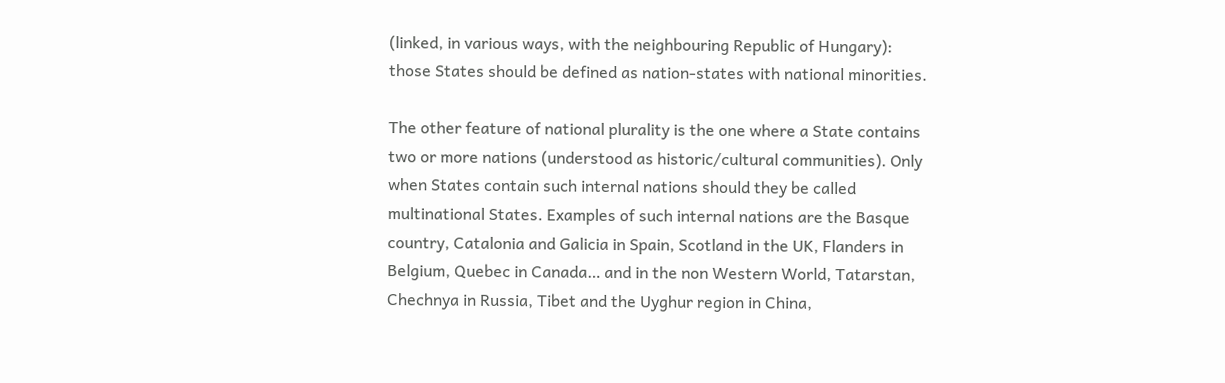(linked, in various ways, with the neighbouring Republic of Hungary): those States should be defined as nation-states with national minorities.

The other feature of national plurality is the one where a State contains two or more nations (understood as historic/cultural communities). Only when States contain such internal nations should they be called multinational States. Examples of such internal nations are the Basque country, Catalonia and Galicia in Spain, Scotland in the UK, Flanders in Belgium, Quebec in Canada… and in the non Western World, Tatarstan, Chechnya in Russia, Tibet and the Uyghur region in China,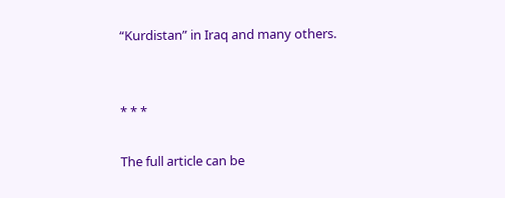“Kurdistan” in Iraq and many others.


* * *

The full article can be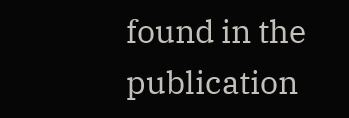found in the publication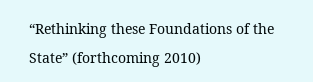“Rethinking these Foundations of the State” (forthcoming 2010)